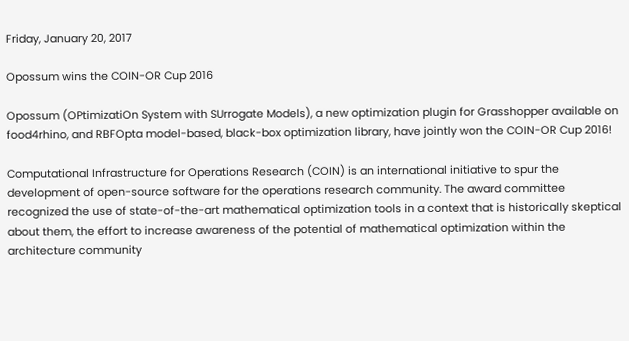Friday, January 20, 2017

Opossum wins the COIN-OR Cup 2016

Opossum (OPtimizatiOn System with SUrrogate Models), a new optimization plugin for Grasshopper available on food4rhino, and RBFOpta model-based, black-box optimization library, have jointly won the COIN-OR Cup 2016!

Computational Infrastructure for Operations Research (COIN) is an international initiative to spur the development of open-source software for the operations research community. The award committee recognized the use of state-of-the-art mathematical optimization tools in a context that is historically skeptical about them, the effort to increase awareness of the potential of mathematical optimization within the architecture community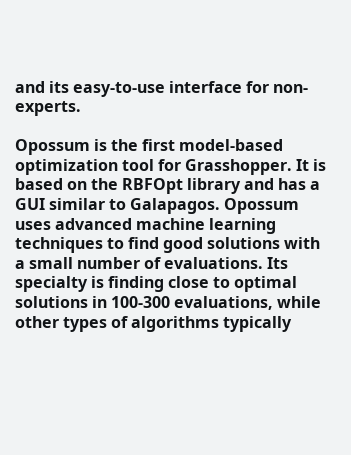and its easy-to-use interface for non-experts.

Opossum is the first model-based optimization tool for Grasshopper. It is based on the RBFOpt library and has a GUI similar to Galapagos. Opossum uses advanced machine learning techniques to find good solutions with a small number of evaluations. Its specialty is finding close to optimal solutions in 100-300 evaluations, while other types of algorithms typically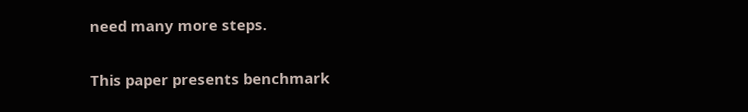need many more steps.

This paper presents benchmark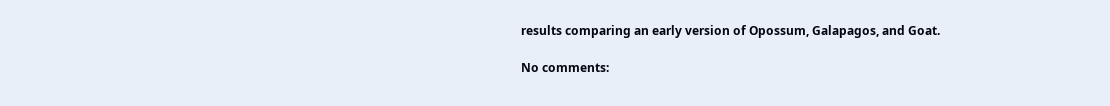results comparing an early version of Opossum, Galapagos, and Goat.

No comments: